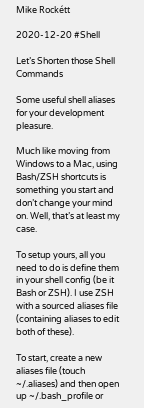Mike Rockétt

2020-12-20 #Shell

Let’s Shorten those Shell Commands

Some useful shell aliases for your development pleasure.

Much like moving from Windows to a Mac, using Bash/ZSH shortcuts is something you start and don’t change your mind on. Well, that’s at least my case.

To setup yours, all you need to do is define them in your shell config (be it Bash or ZSH). I use ZSH with a sourced aliases file (containing aliases to edit both of these).

To start, create a new aliases file (touch ~/.aliases) and then open up ~/.bash_profile or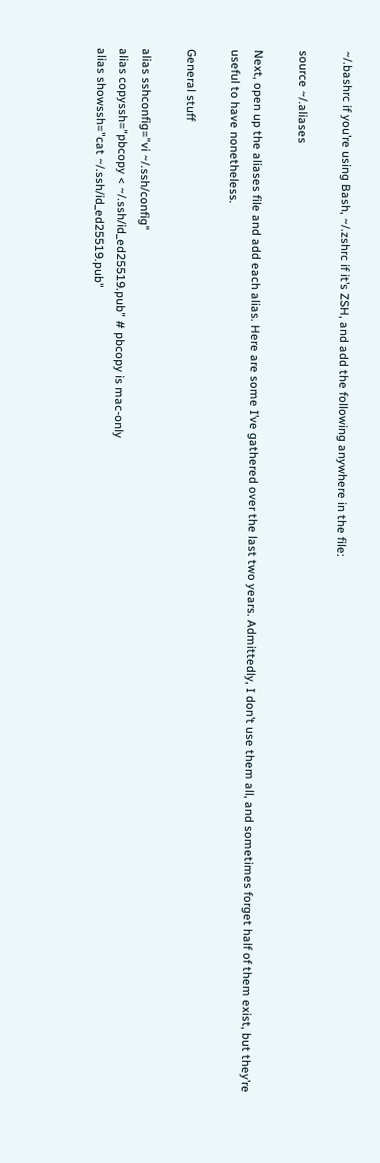~/.bashrc if you’re using Bash, ~/.zshrc if it’s ZSH, and add the following anywhere in the file:

source ~/.aliases

Next, open up the aliases file and add each alias. Here are some I’ve gathered over the last two years. Admittedly, I don’t use them all, and sometimes forget half of them exist, but they’re useful to have nonetheless.

General stuff

alias sshconfig="vi ~/.ssh/config"
alias copyssh="pbcopy < ~/.ssh/id_ed25519.pub" # pbcopy is mac-only
alias showssh="cat ~/.ssh/id_ed25519.pub"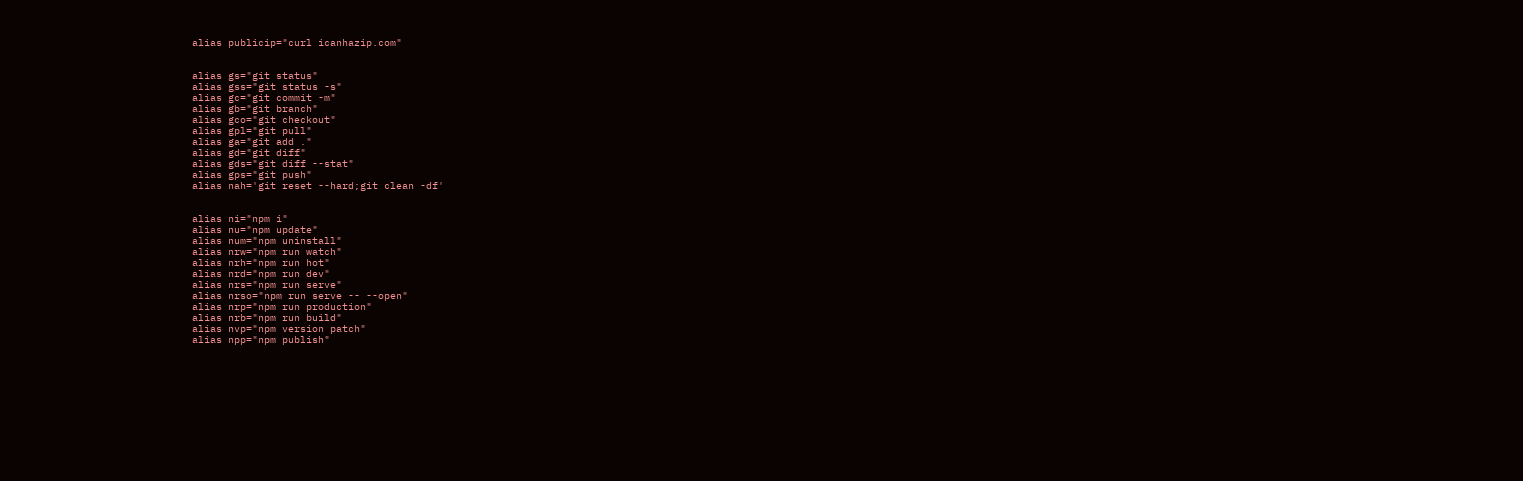alias publicip="curl icanhazip.com"


alias gs="git status"
alias gss="git status -s"
alias gc="git commit -m"
alias gb="git branch"
alias gco="git checkout"
alias gpl="git pull"
alias ga="git add ."
alias gd="git diff"
alias gds="git diff --stat"
alias gps="git push"
alias nah='git reset --hard;git clean -df'


alias ni="npm i"
alias nu="npm update"
alias num="npm uninstall"
alias nrw="npm run watch"
alias nrh="npm run hot"
alias nrd="npm run dev"
alias nrs="npm run serve"
alias nrso="npm run serve -- --open"
alias nrp="npm run production"
alias nrb="npm run build"
alias nvp="npm version patch"
alias npp="npm publish"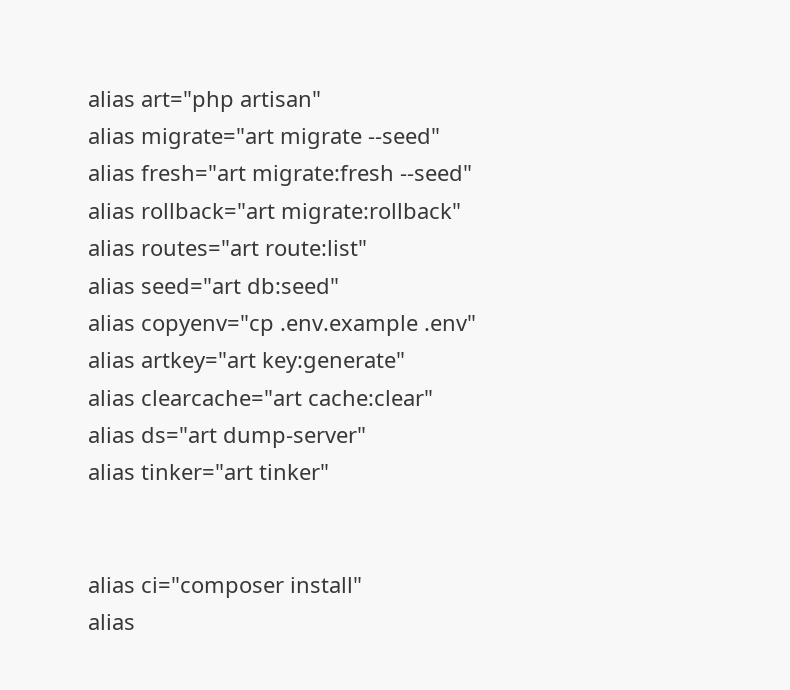alias art="php artisan"
alias migrate="art migrate --seed"
alias fresh="art migrate:fresh --seed"
alias rollback="art migrate:rollback"
alias routes="art route:list"
alias seed="art db:seed"
alias copyenv="cp .env.example .env"
alias artkey="art key:generate"
alias clearcache="art cache:clear"
alias ds="art dump-server"
alias tinker="art tinker"


alias ci="composer install"
alias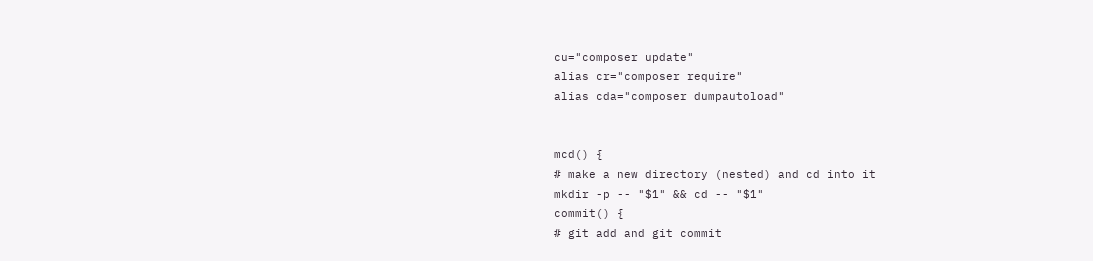cu="composer update"
alias cr="composer require"
alias cda="composer dumpautoload"


mcd() {
# make a new directory (nested) and cd into it
mkdir -p -- "$1" && cd -- "$1"
commit() {
# git add and git commit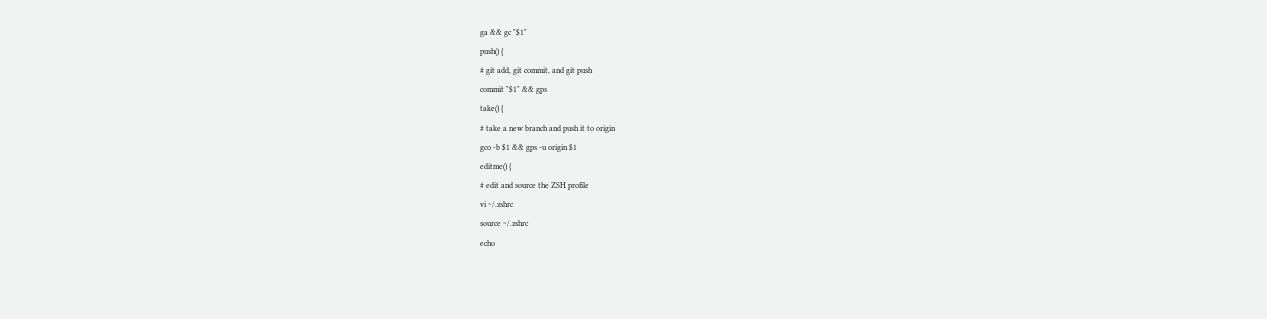ga && gc "$1"
push() {
# git add, git commit, and git push
commit "$1" && gps
take() {
# take a new branch and push it to origin
gco -b $1 && gps -u origin $1
editme() {
# edit and source the ZSH profile
vi ~/.zshrc
source ~/.zshrc
echo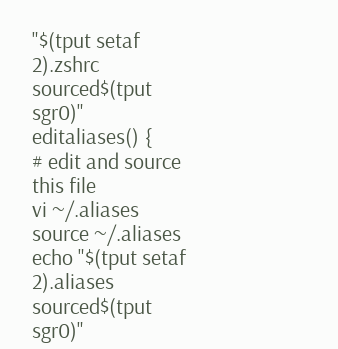"$(tput setaf 2).zshrc sourced$(tput sgr0)"
editaliases() {
# edit and source this file
vi ~/.aliases
source ~/.aliases
echo "$(tput setaf 2).aliases sourced$(tput sgr0)"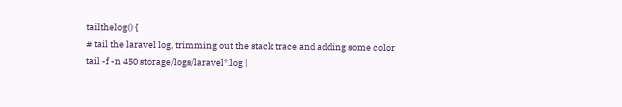tailthelog() {
# tail the laravel log, trimming out the stack trace and adding some color
tail -f -n 450 storage/logs/laravel*.log |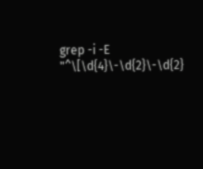grep -i -E "^\[\d{4}\-\d{2}\-\d{2}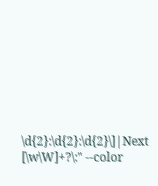\d{2}:\d{2}:\d{2}\]|Next [\w\W]+?\:" --color